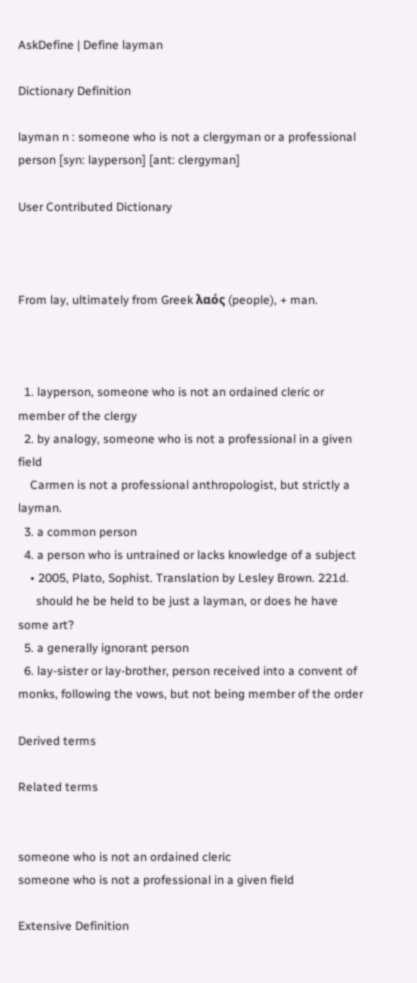AskDefine | Define layman

Dictionary Definition

layman n : someone who is not a clergyman or a professional person [syn: layperson] [ant: clergyman]

User Contributed Dictionary



From lay, ultimately from Greek λαός (people), + man.



  1. layperson, someone who is not an ordained cleric or member of the clergy
  2. by analogy, someone who is not a professional in a given field
    Carmen is not a professional anthropologist, but strictly a layman.
  3. a common person
  4. a person who is untrained or lacks knowledge of a subject
    • 2005, Plato, Sophist. Translation by Lesley Brown. 221d.
      should he be held to be just a layman, or does he have some art?
  5. a generally ignorant person
  6. lay-sister or lay-brother, person received into a convent of monks, following the vows, but not being member of the order

Derived terms

Related terms


someone who is not an ordained cleric
someone who is not a professional in a given field

Extensive Definition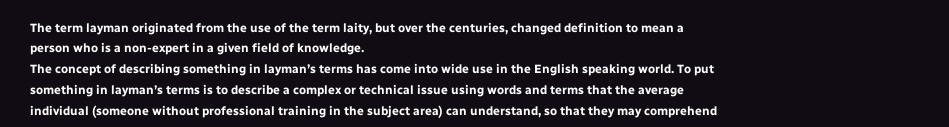The term layman originated from the use of the term laity, but over the centuries, changed definition to mean a person who is a non-expert in a given field of knowledge.
The concept of describing something in layman’s terms has come into wide use in the English speaking world. To put something in layman’s terms is to describe a complex or technical issue using words and terms that the average individual (someone without professional training in the subject area) can understand, so that they may comprehend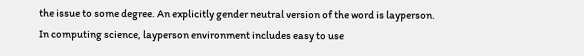the issue to some degree. An explicitly gender neutral version of the word is layperson.
In computing science, layperson environment includes easy to use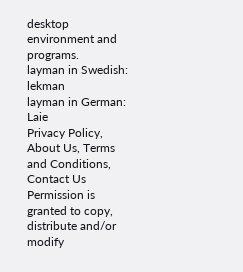desktop environment and programs.
layman in Swedish: lekman
layman in German: Laie
Privacy Policy, About Us, Terms and Conditions, Contact Us
Permission is granted to copy, distribute and/or modify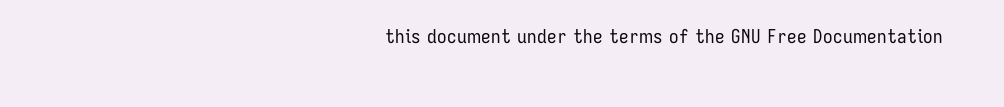this document under the terms of the GNU Free Documentation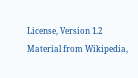License, Version 1.2
Material from Wikipedia,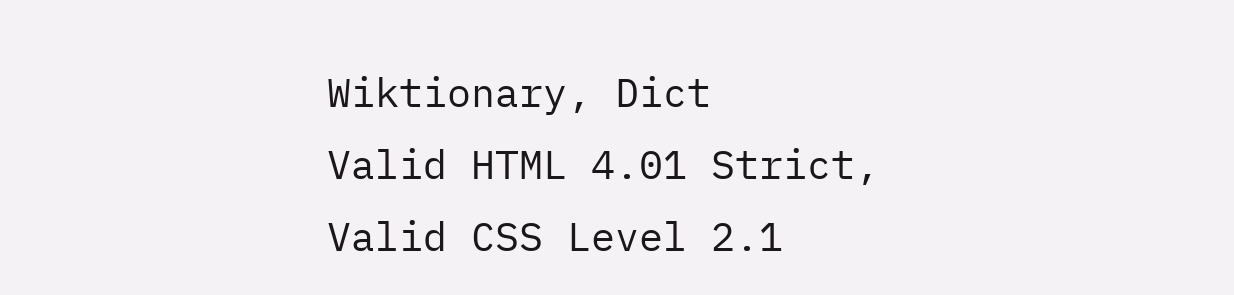Wiktionary, Dict
Valid HTML 4.01 Strict, Valid CSS Level 2.1